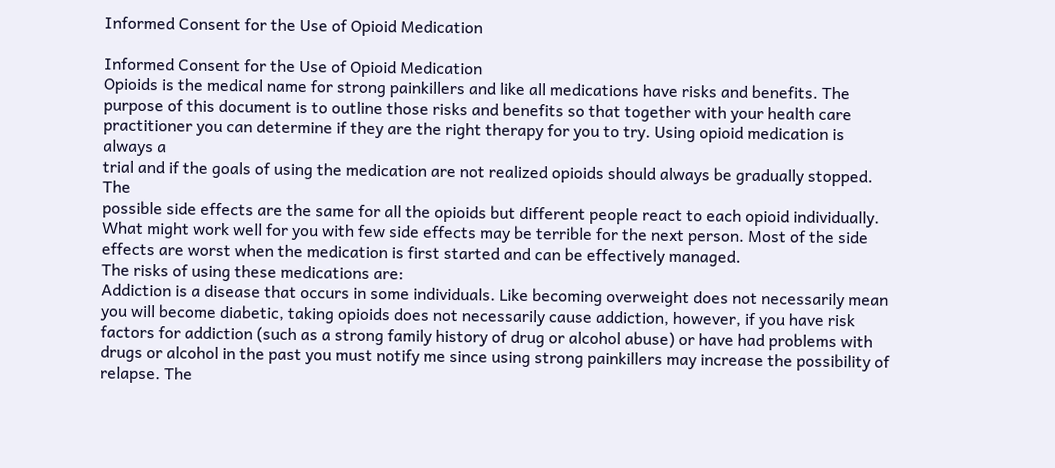Informed Consent for the Use of Opioid Medication

Informed Consent for the Use of Opioid Medication
Opioids is the medical name for strong painkillers and like all medications have risks and benefits. The
purpose of this document is to outline those risks and benefits so that together with your health care
practitioner you can determine if they are the right therapy for you to try. Using opioid medication is always a
trial and if the goals of using the medication are not realized opioids should always be gradually stopped. The
possible side effects are the same for all the opioids but different people react to each opioid individually.
What might work well for you with few side effects may be terrible for the next person. Most of the side
effects are worst when the medication is first started and can be effectively managed.
The risks of using these medications are:
Addiction is a disease that occurs in some individuals. Like becoming overweight does not necessarily mean
you will become diabetic, taking opioids does not necessarily cause addiction, however, if you have risk
factors for addiction (such as a strong family history of drug or alcohol abuse) or have had problems with
drugs or alcohol in the past you must notify me since using strong painkillers may increase the possibility of
relapse. The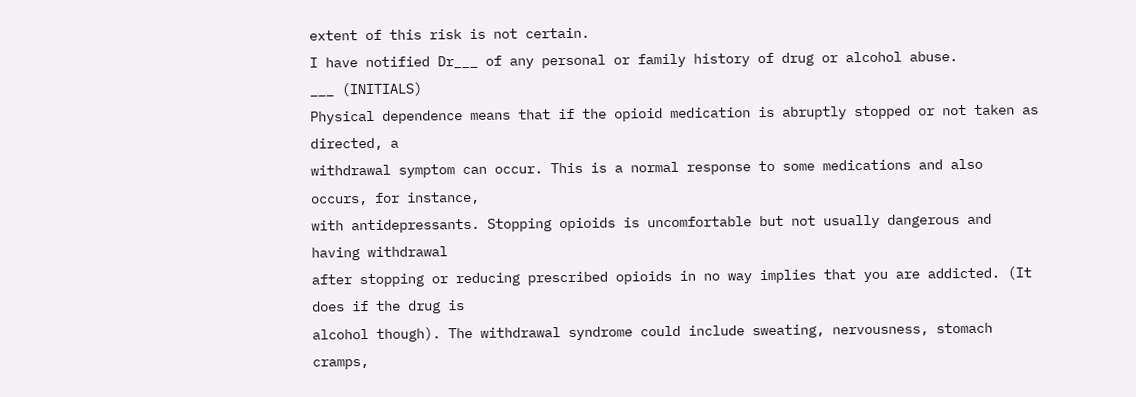extent of this risk is not certain.
I have notified Dr___ of any personal or family history of drug or alcohol abuse.
___ (INITIALS)
Physical dependence means that if the opioid medication is abruptly stopped or not taken as directed, a
withdrawal symptom can occur. This is a normal response to some medications and also occurs, for instance,
with antidepressants. Stopping opioids is uncomfortable but not usually dangerous and having withdrawal
after stopping or reducing prescribed opioids in no way implies that you are addicted. (It does if the drug is
alcohol though). The withdrawal syndrome could include sweating, nervousness, stomach cramps,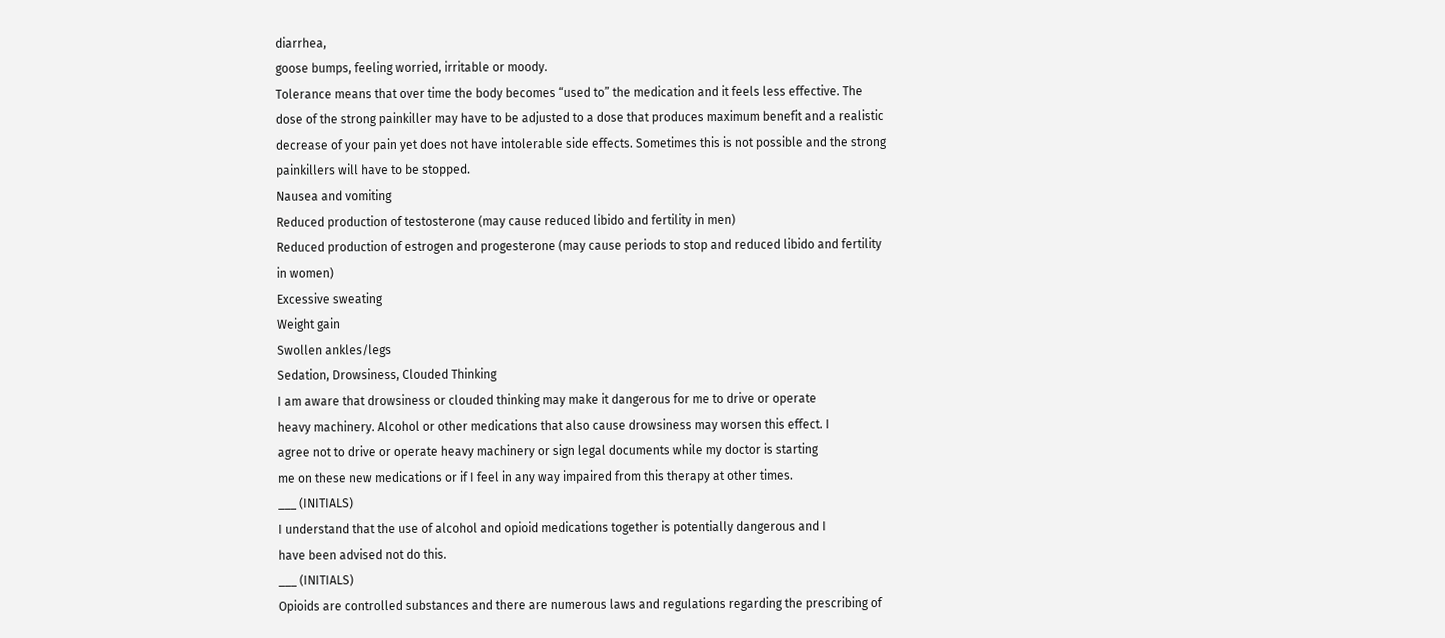diarrhea,
goose bumps, feeling worried, irritable or moody.
Tolerance means that over time the body becomes “used to” the medication and it feels less effective. The
dose of the strong painkiller may have to be adjusted to a dose that produces maximum benefit and a realistic
decrease of your pain yet does not have intolerable side effects. Sometimes this is not possible and the strong
painkillers will have to be stopped.
Nausea and vomiting
Reduced production of testosterone (may cause reduced libido and fertility in men)
Reduced production of estrogen and progesterone (may cause periods to stop and reduced libido and fertility
in women)
Excessive sweating
Weight gain
Swollen ankles/legs
Sedation, Drowsiness, Clouded Thinking
I am aware that drowsiness or clouded thinking may make it dangerous for me to drive or operate
heavy machinery. Alcohol or other medications that also cause drowsiness may worsen this effect. I
agree not to drive or operate heavy machinery or sign legal documents while my doctor is starting
me on these new medications or if I feel in any way impaired from this therapy at other times.
___ (INITIALS)
I understand that the use of alcohol and opioid medications together is potentially dangerous and I
have been advised not do this.
___ (INITIALS)
Opioids are controlled substances and there are numerous laws and regulations regarding the prescribing of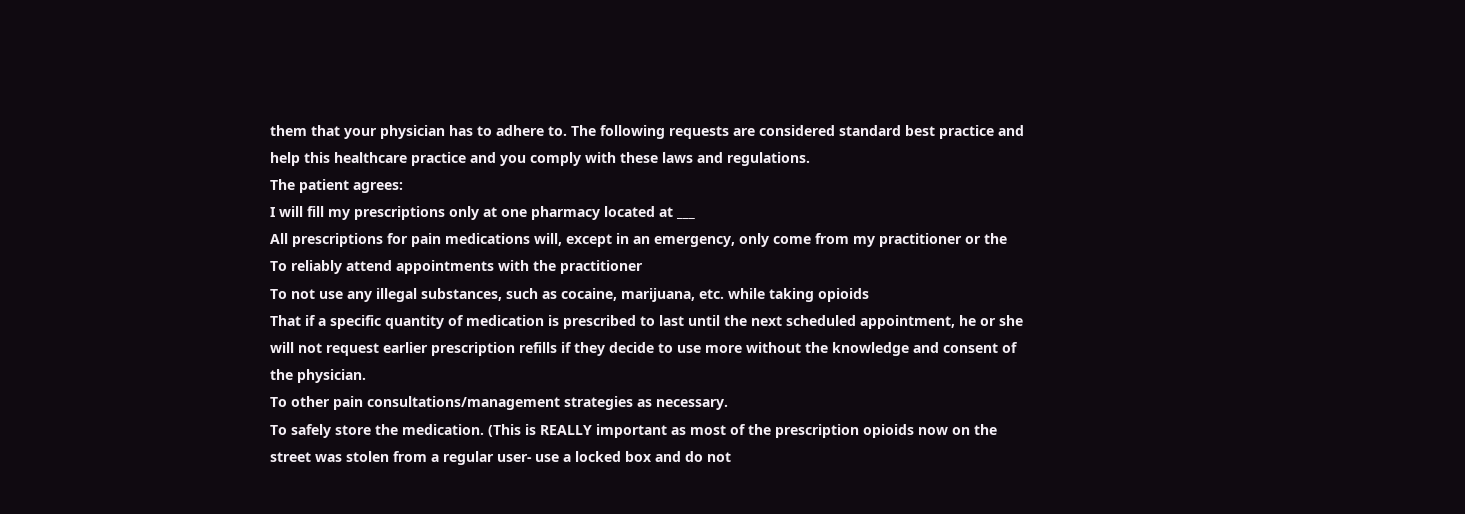them that your physician has to adhere to. The following requests are considered standard best practice and
help this healthcare practice and you comply with these laws and regulations.
The patient agrees:
I will fill my prescriptions only at one pharmacy located at ___
All prescriptions for pain medications will, except in an emergency, only come from my practitioner or the
To reliably attend appointments with the practitioner
To not use any illegal substances, such as cocaine, marijuana, etc. while taking opioids
That if a specific quantity of medication is prescribed to last until the next scheduled appointment, he or she
will not request earlier prescription refills if they decide to use more without the knowledge and consent of
the physician.
To other pain consultations/management strategies as necessary.
To safely store the medication. (This is REALLY important as most of the prescription opioids now on the
street was stolen from a regular user- use a locked box and do not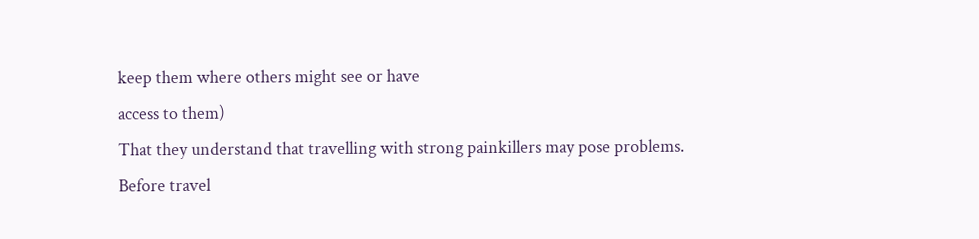keep them where others might see or have
access to them)
That they understand that travelling with strong painkillers may pose problems. Before travel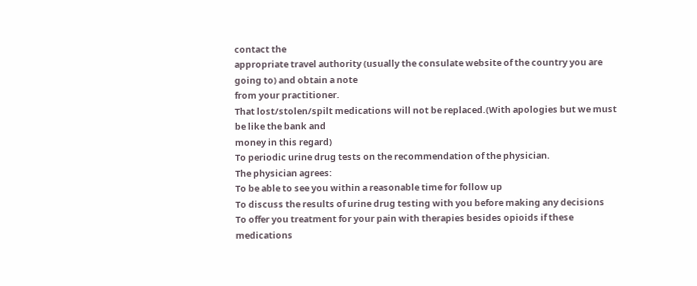contact the
appropriate travel authority (usually the consulate website of the country you are going to) and obtain a note
from your practitioner.
That lost/stolen/spilt medications will not be replaced.(With apologies but we must be like the bank and
money in this regard)
To periodic urine drug tests on the recommendation of the physician.
The physician agrees:
To be able to see you within a reasonable time for follow up
To discuss the results of urine drug testing with you before making any decisions
To offer you treatment for your pain with therapies besides opioids if these medications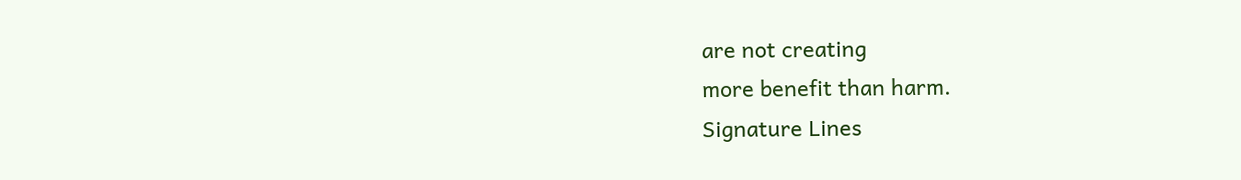are not creating
more benefit than harm.
Signature Lines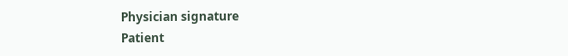Physician signature
Patient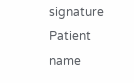signature
Patient name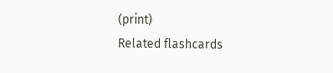(print)
Related flashcards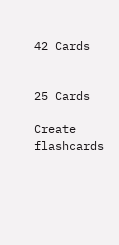42 Cards


25 Cards

Create flashcards